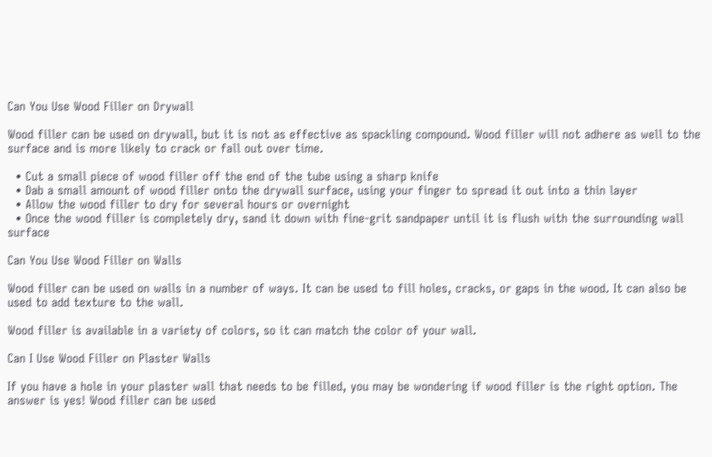Can You Use Wood Filler on Drywall

Wood filler can be used on drywall, but it is not as effective as spackling compound. Wood filler will not adhere as well to the surface and is more likely to crack or fall out over time.

  • Cut a small piece of wood filler off the end of the tube using a sharp knife
  • Dab a small amount of wood filler onto the drywall surface, using your finger to spread it out into a thin layer
  • Allow the wood filler to dry for several hours or overnight
  • Once the wood filler is completely dry, sand it down with fine-grit sandpaper until it is flush with the surrounding wall surface

Can You Use Wood Filler on Walls

Wood filler can be used on walls in a number of ways. It can be used to fill holes, cracks, or gaps in the wood. It can also be used to add texture to the wall.

Wood filler is available in a variety of colors, so it can match the color of your wall.

Can I Use Wood Filler on Plaster Walls

If you have a hole in your plaster wall that needs to be filled, you may be wondering if wood filler is the right option. The answer is yes! Wood filler can be used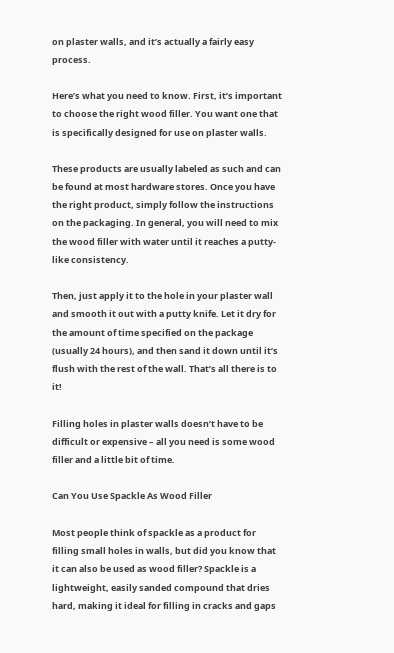on plaster walls, and it’s actually a fairly easy process.

Here’s what you need to know. First, it’s important to choose the right wood filler. You want one that is specifically designed for use on plaster walls.

These products are usually labeled as such and can be found at most hardware stores. Once you have the right product, simply follow the instructions on the packaging. In general, you will need to mix the wood filler with water until it reaches a putty-like consistency.

Then, just apply it to the hole in your plaster wall and smooth it out with a putty knife. Let it dry for the amount of time specified on the package (usually 24 hours), and then sand it down until it’s flush with the rest of the wall. That’s all there is to it!

Filling holes in plaster walls doesn’t have to be difficult or expensive – all you need is some wood filler and a little bit of time.

Can You Use Spackle As Wood Filler

Most people think of spackle as a product for filling small holes in walls, but did you know that it can also be used as wood filler? Spackle is a lightweight, easily sanded compound that dries hard, making it ideal for filling in cracks and gaps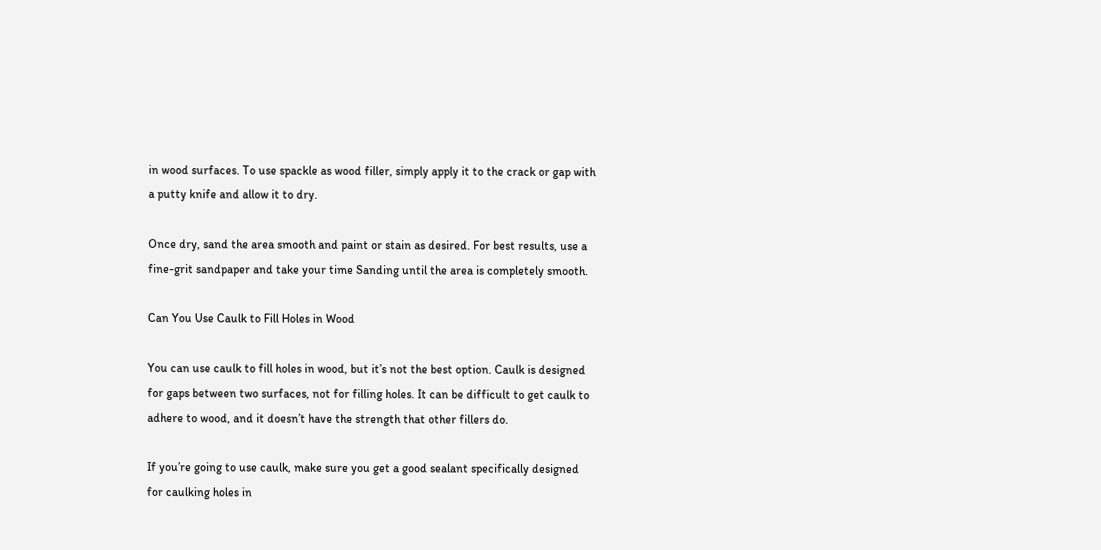in wood surfaces. To use spackle as wood filler, simply apply it to the crack or gap with a putty knife and allow it to dry.

Once dry, sand the area smooth and paint or stain as desired. For best results, use a fine-grit sandpaper and take your time Sanding until the area is completely smooth.

Can You Use Caulk to Fill Holes in Wood

You can use caulk to fill holes in wood, but it’s not the best option. Caulk is designed for gaps between two surfaces, not for filling holes. It can be difficult to get caulk to adhere to wood, and it doesn’t have the strength that other fillers do.

If you’re going to use caulk, make sure you get a good sealant specifically designed for caulking holes in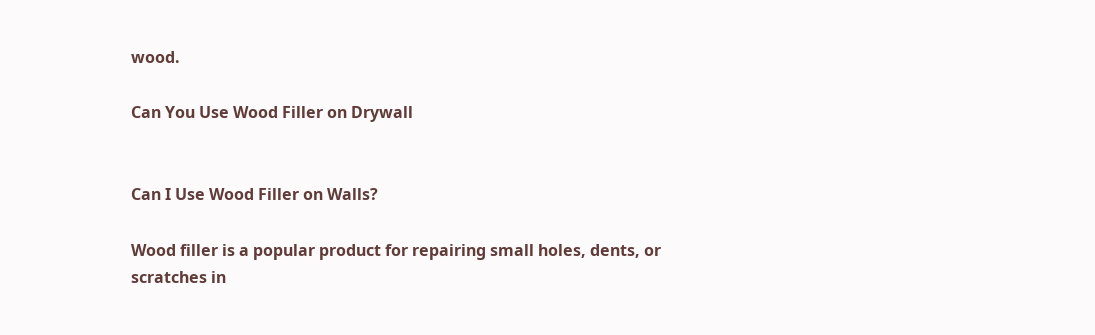wood.

Can You Use Wood Filler on Drywall


Can I Use Wood Filler on Walls?

Wood filler is a popular product for repairing small holes, dents, or scratches in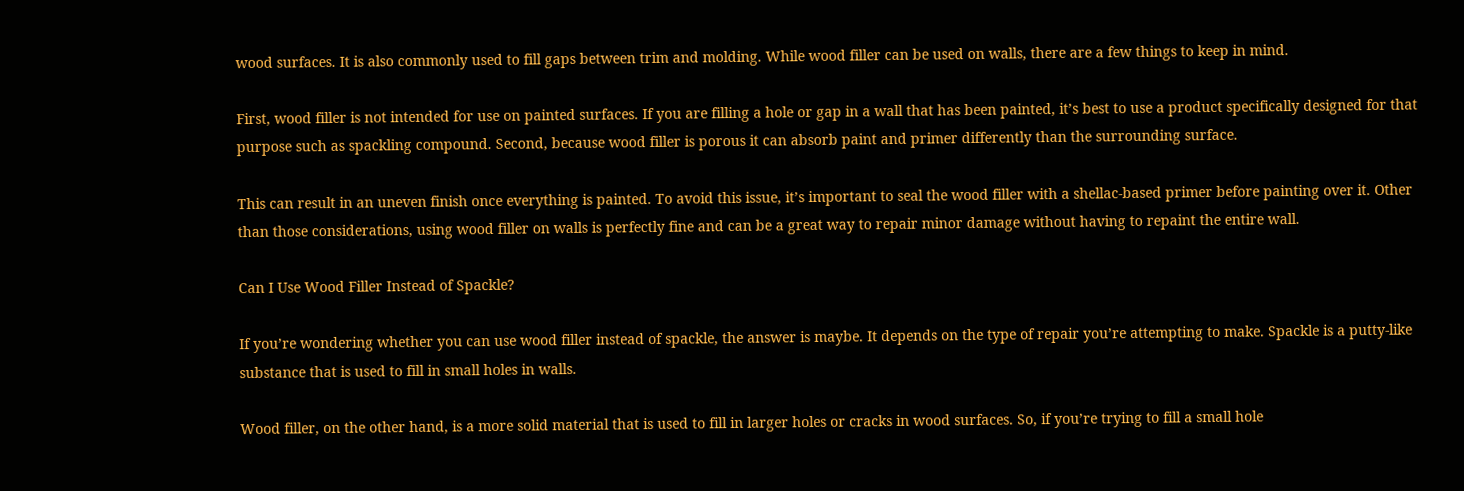wood surfaces. It is also commonly used to fill gaps between trim and molding. While wood filler can be used on walls, there are a few things to keep in mind.

First, wood filler is not intended for use on painted surfaces. If you are filling a hole or gap in a wall that has been painted, it’s best to use a product specifically designed for that purpose such as spackling compound. Second, because wood filler is porous it can absorb paint and primer differently than the surrounding surface.

This can result in an uneven finish once everything is painted. To avoid this issue, it’s important to seal the wood filler with a shellac-based primer before painting over it. Other than those considerations, using wood filler on walls is perfectly fine and can be a great way to repair minor damage without having to repaint the entire wall.

Can I Use Wood Filler Instead of Spackle?

If you’re wondering whether you can use wood filler instead of spackle, the answer is maybe. It depends on the type of repair you’re attempting to make. Spackle is a putty-like substance that is used to fill in small holes in walls.

Wood filler, on the other hand, is a more solid material that is used to fill in larger holes or cracks in wood surfaces. So, if you’re trying to fill a small hole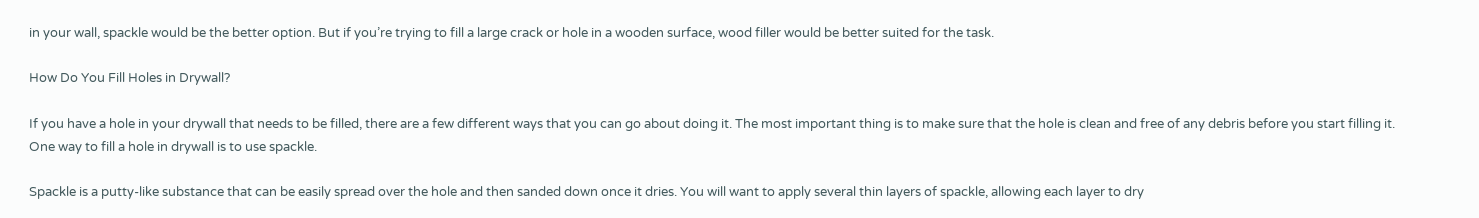in your wall, spackle would be the better option. But if you’re trying to fill a large crack or hole in a wooden surface, wood filler would be better suited for the task.

How Do You Fill Holes in Drywall?

If you have a hole in your drywall that needs to be filled, there are a few different ways that you can go about doing it. The most important thing is to make sure that the hole is clean and free of any debris before you start filling it. One way to fill a hole in drywall is to use spackle.

Spackle is a putty-like substance that can be easily spread over the hole and then sanded down once it dries. You will want to apply several thin layers of spackle, allowing each layer to dry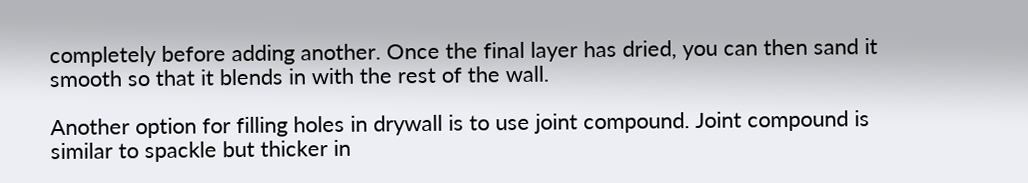completely before adding another. Once the final layer has dried, you can then sand it smooth so that it blends in with the rest of the wall.

Another option for filling holes in drywall is to use joint compound. Joint compound is similar to spackle but thicker in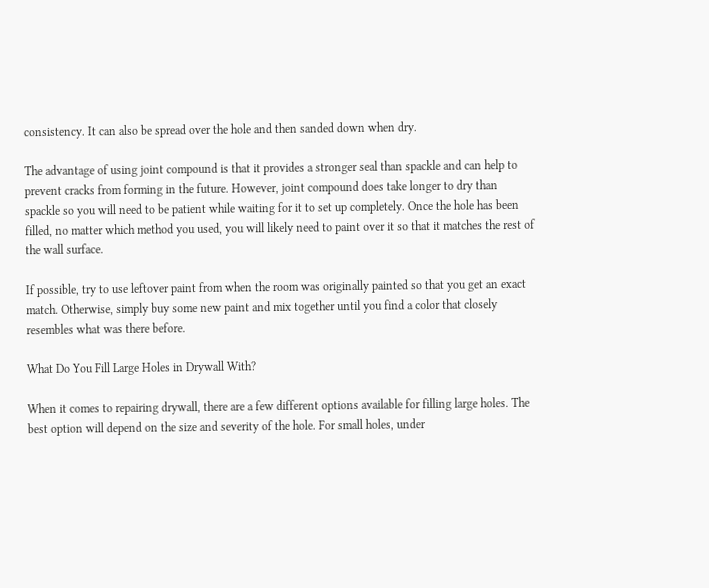consistency. It can also be spread over the hole and then sanded down when dry.

The advantage of using joint compound is that it provides a stronger seal than spackle and can help to prevent cracks from forming in the future. However, joint compound does take longer to dry than spackle so you will need to be patient while waiting for it to set up completely. Once the hole has been filled, no matter which method you used, you will likely need to paint over it so that it matches the rest of the wall surface.

If possible, try to use leftover paint from when the room was originally painted so that you get an exact match. Otherwise, simply buy some new paint and mix together until you find a color that closely resembles what was there before.

What Do You Fill Large Holes in Drywall With?

When it comes to repairing drywall, there are a few different options available for filling large holes. The best option will depend on the size and severity of the hole. For small holes, under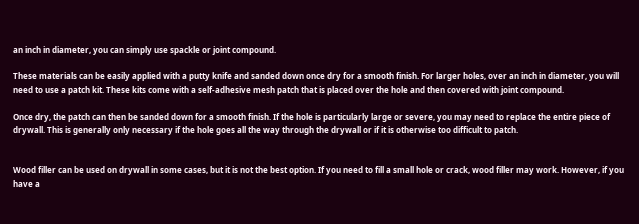an inch in diameter, you can simply use spackle or joint compound.

These materials can be easily applied with a putty knife and sanded down once dry for a smooth finish. For larger holes, over an inch in diameter, you will need to use a patch kit. These kits come with a self-adhesive mesh patch that is placed over the hole and then covered with joint compound.

Once dry, the patch can then be sanded down for a smooth finish. If the hole is particularly large or severe, you may need to replace the entire piece of drywall. This is generally only necessary if the hole goes all the way through the drywall or if it is otherwise too difficult to patch.


Wood filler can be used on drywall in some cases, but it is not the best option. If you need to fill a small hole or crack, wood filler may work. However, if you have a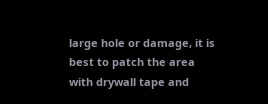large hole or damage, it is best to patch the area with drywall tape and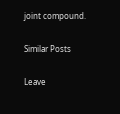joint compound.

Similar Posts

Leave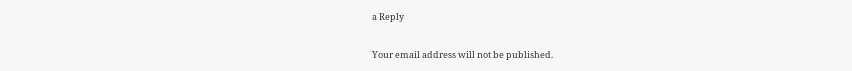a Reply

Your email address will not be published.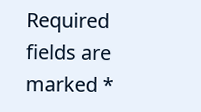Required fields are marked *